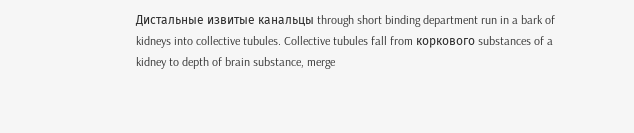Дистальные извитые канальцы through short binding department run in a bark of kidneys into collective tubules. Collective tubules fall from коркового substances of a kidney to depth of brain substance, merge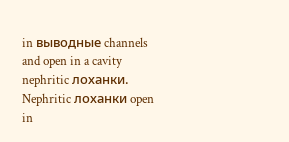in выводные channels and open in a cavity nephritic лоханки. Nephritic лоханки open in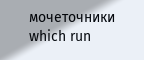мочеточники which run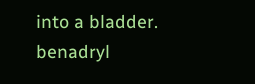into a bladder. benadryl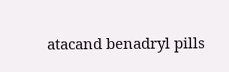atacand benadryl pills